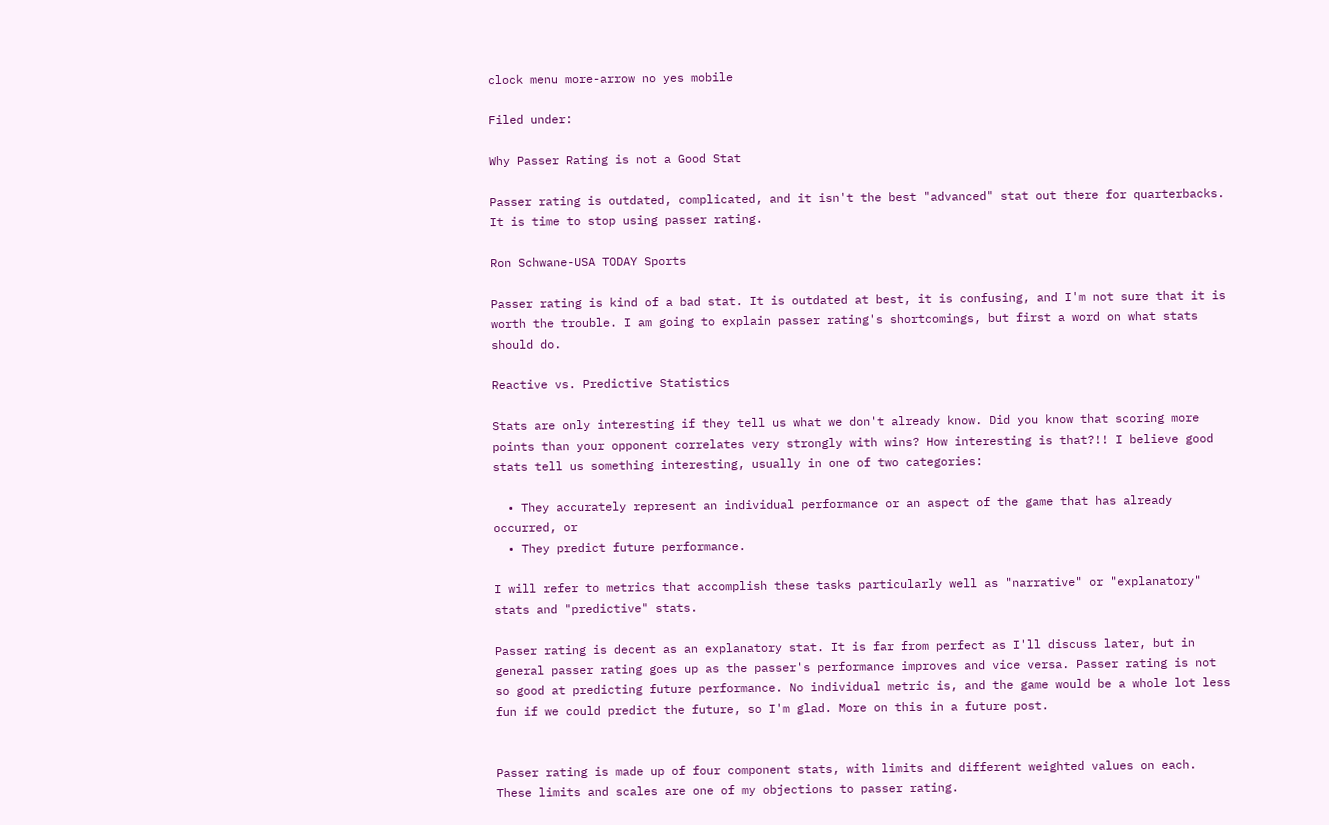clock menu more-arrow no yes mobile

Filed under:

Why Passer Rating is not a Good Stat

Passer rating is outdated, complicated, and it isn't the best "advanced" stat out there for quarterbacks. It is time to stop using passer rating.

Ron Schwane-USA TODAY Sports

Passer rating is kind of a bad stat. It is outdated at best, it is confusing, and I'm not sure that it is worth the trouble. I am going to explain passer rating's shortcomings, but first a word on what stats should do.

Reactive vs. Predictive Statistics

Stats are only interesting if they tell us what we don't already know. Did you know that scoring more points than your opponent correlates very strongly with wins? How interesting is that?!! I believe good stats tell us something interesting, usually in one of two categories:

  • They accurately represent an individual performance or an aspect of the game that has already occurred, or
  • They predict future performance.

I will refer to metrics that accomplish these tasks particularly well as "narrative" or "explanatory" stats and "predictive" stats.

Passer rating is decent as an explanatory stat. It is far from perfect as I'll discuss later, but in general passer rating goes up as the passer's performance improves and vice versa. Passer rating is not so good at predicting future performance. No individual metric is, and the game would be a whole lot less fun if we could predict the future, so I'm glad. More on this in a future post.


Passer rating is made up of four component stats, with limits and different weighted values on each. These limits and scales are one of my objections to passer rating.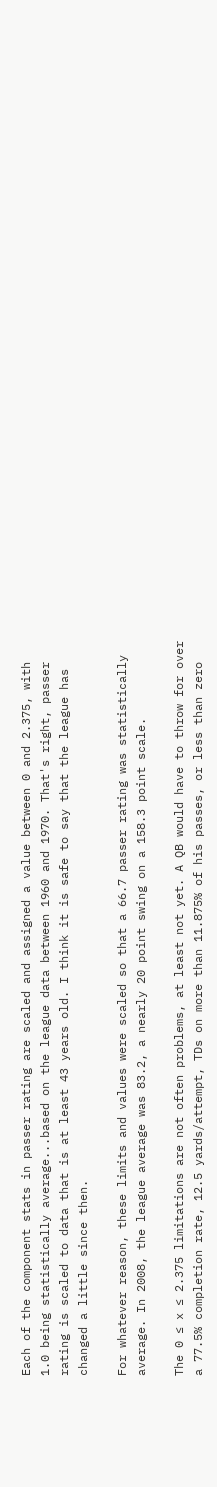Each of the component stats in passer rating are scaled and assigned a value between 0 and 2.375, with 1.0 being statistically average...based on the league data between 1960 and 1970. That's right, passer rating is scaled to data that is at least 43 years old. I think it is safe to say that the league has changed a little since then.

For whatever reason, these limits and values were scaled so that a 66.7 passer rating was statistically average. In 2008, the league average was 83.2, a nearly 20 point swing on a 158.3 point scale.

The 0 ≤ x ≤ 2.375 limitations are not often problems, at least not yet. A QB would have to throw for over a 77.5% completion rate, 12.5 yards/attempt, TDs on more than 11.875% of his passes, or less than zero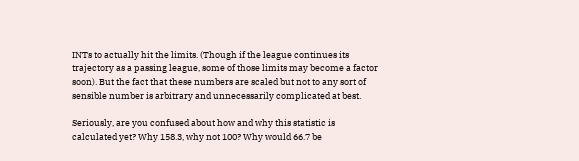INTs to actually hit the limits. (Though if the league continues its trajectory as a passing league, some of those limits may become a factor soon). But the fact that these numbers are scaled but not to any sort of sensible number is arbitrary and unnecessarily complicated at best.

Seriously, are you confused about how and why this statistic is calculated yet? Why 158.3, why not 100? Why would 66.7 be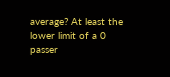average? At least the lower limit of a 0 passer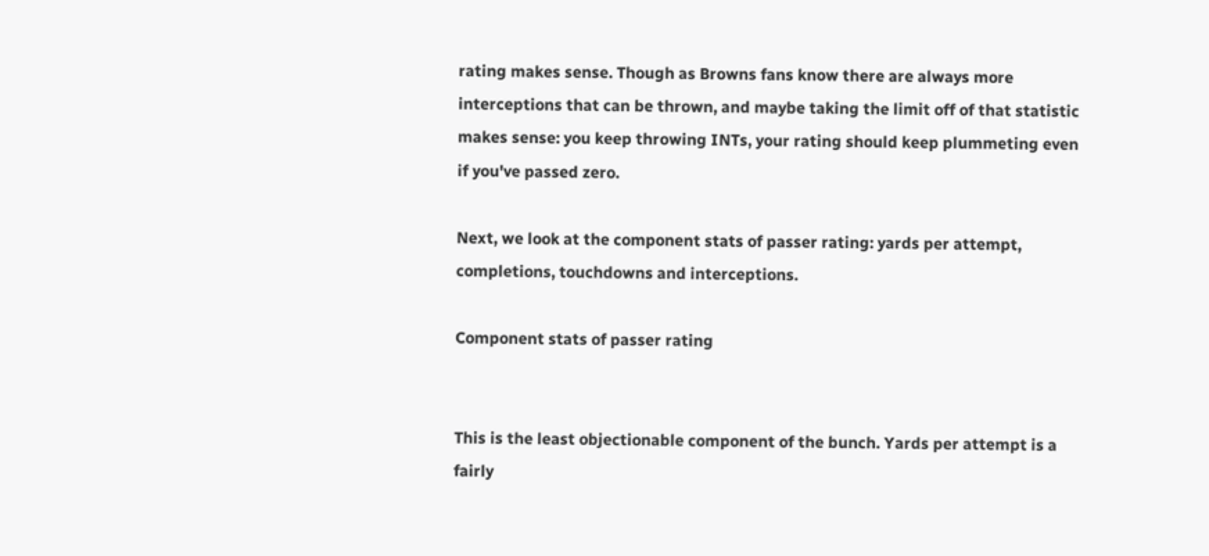rating makes sense. Though as Browns fans know there are always more interceptions that can be thrown, and maybe taking the limit off of that statistic makes sense: you keep throwing INTs, your rating should keep plummeting even if you've passed zero.

Next, we look at the component stats of passer rating: yards per attempt, completions, touchdowns and interceptions.

Component stats of passer rating


This is the least objectionable component of the bunch. Yards per attempt is a fairly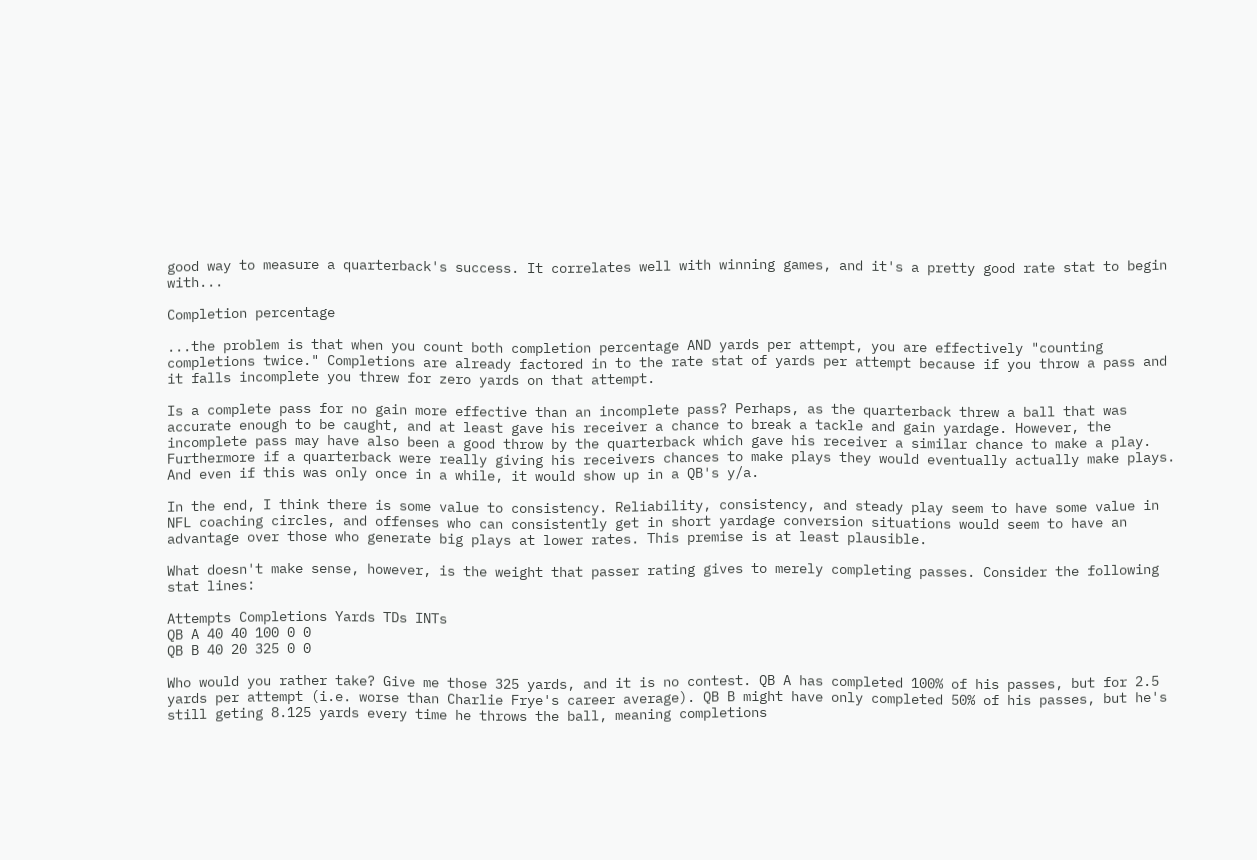good way to measure a quarterback's success. It correlates well with winning games, and it's a pretty good rate stat to begin with...

Completion percentage

...the problem is that when you count both completion percentage AND yards per attempt, you are effectively "counting completions twice." Completions are already factored in to the rate stat of yards per attempt because if you throw a pass and it falls incomplete you threw for zero yards on that attempt.

Is a complete pass for no gain more effective than an incomplete pass? Perhaps, as the quarterback threw a ball that was accurate enough to be caught, and at least gave his receiver a chance to break a tackle and gain yardage. However, the incomplete pass may have also been a good throw by the quarterback which gave his receiver a similar chance to make a play. Furthermore if a quarterback were really giving his receivers chances to make plays they would eventually actually make plays. And even if this was only once in a while, it would show up in a QB's y/a.

In the end, I think there is some value to consistency. Reliability, consistency, and steady play seem to have some value in NFL coaching circles, and offenses who can consistently get in short yardage conversion situations would seem to have an advantage over those who generate big plays at lower rates. This premise is at least plausible.

What doesn't make sense, however, is the weight that passer rating gives to merely completing passes. Consider the following stat lines:

Attempts Completions Yards TDs INTs
QB A 40 40 100 0 0
QB B 40 20 325 0 0

Who would you rather take? Give me those 325 yards, and it is no contest. QB A has completed 100% of his passes, but for 2.5 yards per attempt (i.e. worse than Charlie Frye's career average). QB B might have only completed 50% of his passes, but he's still geting 8.125 yards every time he throws the ball, meaning completions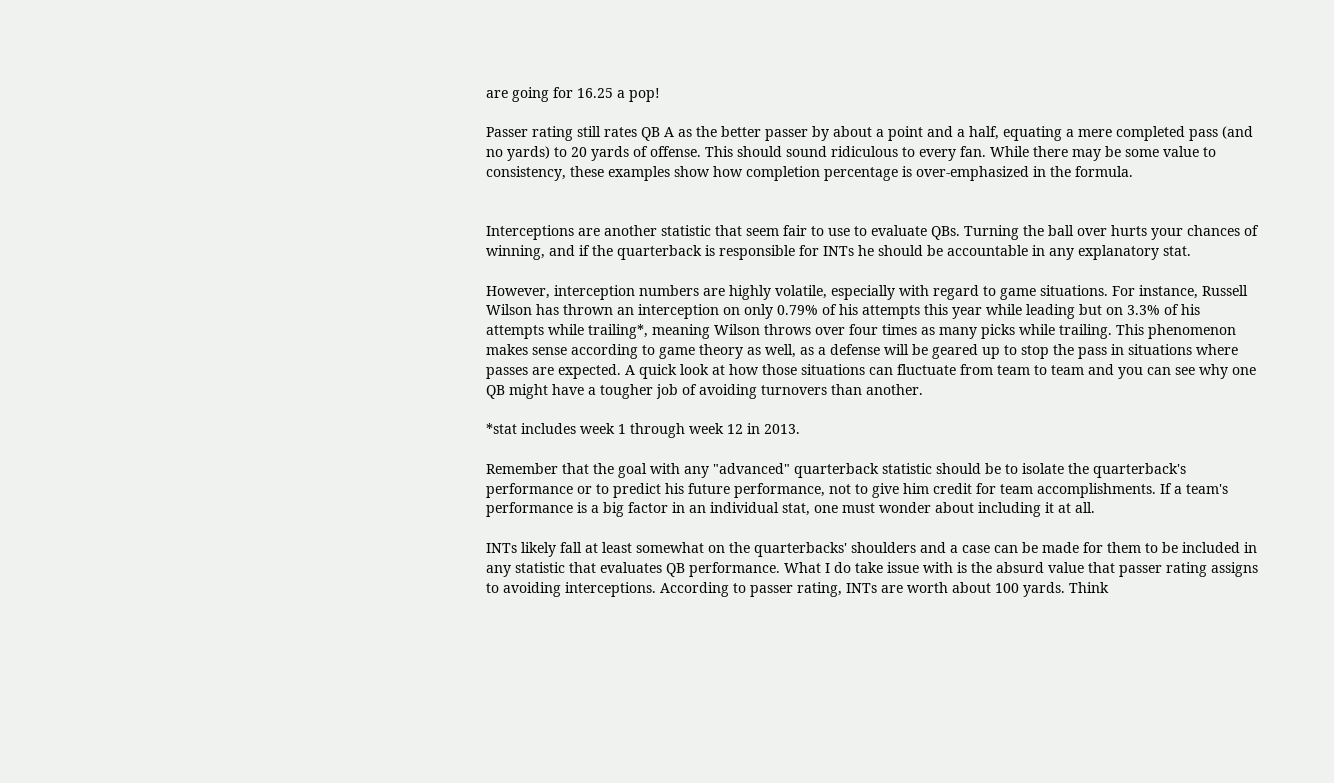are going for 16.25 a pop!

Passer rating still rates QB A as the better passer by about a point and a half, equating a mere completed pass (and no yards) to 20 yards of offense. This should sound ridiculous to every fan. While there may be some value to consistency, these examples show how completion percentage is over-emphasized in the formula.


Interceptions are another statistic that seem fair to use to evaluate QBs. Turning the ball over hurts your chances of winning, and if the quarterback is responsible for INTs he should be accountable in any explanatory stat.

However, interception numbers are highly volatile, especially with regard to game situations. For instance, Russell Wilson has thrown an interception on only 0.79% of his attempts this year while leading but on 3.3% of his attempts while trailing*, meaning Wilson throws over four times as many picks while trailing. This phenomenon makes sense according to game theory as well, as a defense will be geared up to stop the pass in situations where passes are expected. A quick look at how those situations can fluctuate from team to team and you can see why one QB might have a tougher job of avoiding turnovers than another.

*stat includes week 1 through week 12 in 2013.

Remember that the goal with any "advanced" quarterback statistic should be to isolate the quarterback's performance or to predict his future performance, not to give him credit for team accomplishments. If a team's performance is a big factor in an individual stat, one must wonder about including it at all.

INTs likely fall at least somewhat on the quarterbacks' shoulders and a case can be made for them to be included in any statistic that evaluates QB performance. What I do take issue with is the absurd value that passer rating assigns to avoiding interceptions. According to passer rating, INTs are worth about 100 yards. Think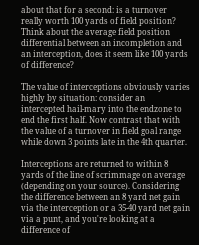about that for a second: is a turnover really worth 100 yards of field position? Think about the average field position differential between an incompletion and an interception, does it seem like 100 yards of difference?

The value of interceptions obviously varies highly by situation: consider an intercepted hail-mary into the endzone to end the first half. Now contrast that with the value of a turnover in field goal range while down 3 points late in the 4th quarter.

Interceptions are returned to within 8 yards of the line of scrimmage on average (depending on your source). Considering the difference between an 8 yard net gain via the interception or a 35-40 yard net gain via a punt, and you're looking at a difference of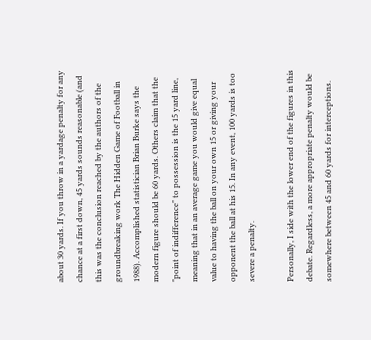about 30 yards. If you throw in a yardage penalty for any chance at a first down, 45 yards sounds reasonable (and this was the conclusion reached by the authors of the groundbreaking work The Hidden Game of Football in 1988). Accomplished statistician Brian Burke says the modern figure should be 60 yards. Others claim that the "point of indifference" to possession is the 15 yard line, meaning that in an average game you would give equal value to having the ball on your own 15 or giving your opponent the ball at his 15. In any event, 100 yards is too severe a penalty.

Personally, I side with the lower end of the figures in this debate. Regardless, a more appropriate penalty would be somewhere between 45 and 60 yards for interceptions.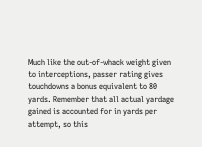Much like the out-of-whack weight given to interceptions, passer rating gives touchdowns a bonus equivalent to 80 yards. Remember that all actual yardage gained is accounted for in yards per attempt, so this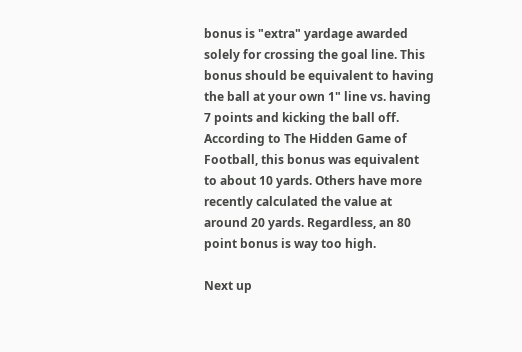bonus is "extra" yardage awarded solely for crossing the goal line. This bonus should be equivalent to having the ball at your own 1" line vs. having 7 points and kicking the ball off. According to The Hidden Game of Football, this bonus was equivalent to about 10 yards. Others have more recently calculated the value at around 20 yards. Regardless, an 80 point bonus is way too high.

Next up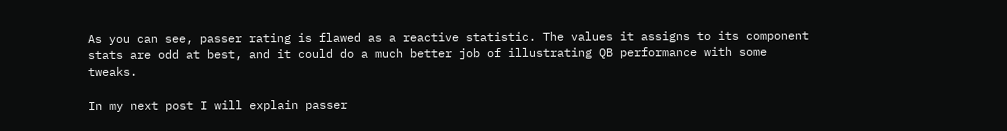As you can see, passer rating is flawed as a reactive statistic. The values it assigns to its component stats are odd at best, and it could do a much better job of illustrating QB performance with some tweaks.

In my next post I will explain passer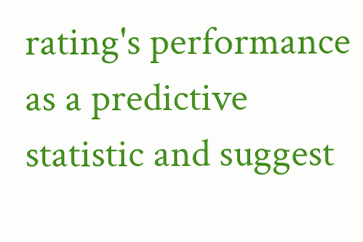rating's performance as a predictive statistic and suggest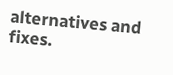alternatives and fixes.